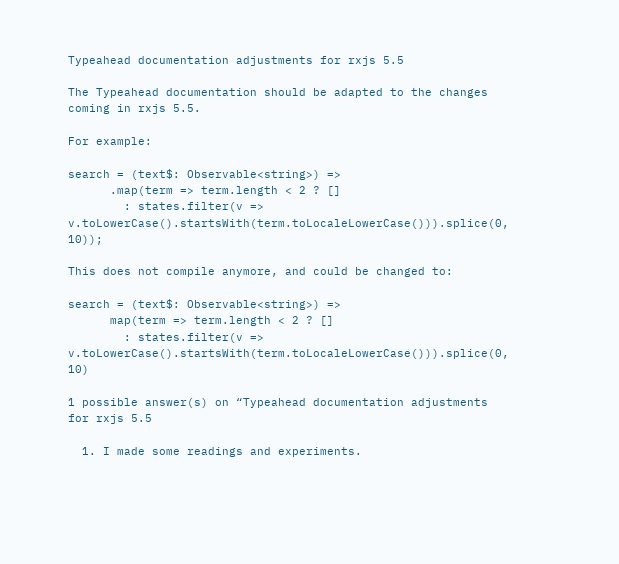Typeahead documentation adjustments for rxjs 5.5

The Typeahead documentation should be adapted to the changes coming in rxjs 5.5.

For example:

search = (text$: Observable<string>) =>
      .map(term => term.length < 2 ? []
        : states.filter(v => v.toLowerCase().startsWith(term.toLocaleLowerCase())).splice(0, 10));

This does not compile anymore, and could be changed to:

search = (text$: Observable<string>) =>
      map(term => term.length < 2 ? []
        : states.filter(v => v.toLowerCase().startsWith(term.toLocaleLowerCase())).splice(0, 10)

1 possible answer(s) on “Typeahead documentation adjustments for rxjs 5.5

  1. I made some readings and experiments.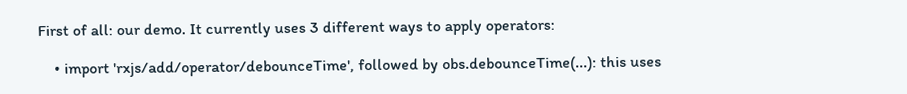First of all: our demo. It currently uses 3 different ways to apply operators:

    • import 'rxjs/add/operator/debounceTime', followed by obs.debounceTime(...): this uses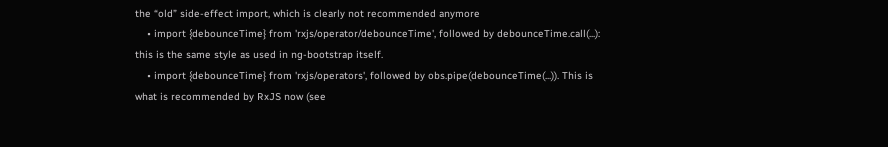the “old” side-effect import, which is clearly not recommended anymore
    • import {debounceTime} from 'rxjs/operator/debounceTime', followed by debounceTime.call(...): this is the same style as used in ng-bootstrap itself.
    • import {debounceTime} from 'rxjs/operators', followed by obs.pipe(debounceTime(...)). This is what is recommended by RxJS now (see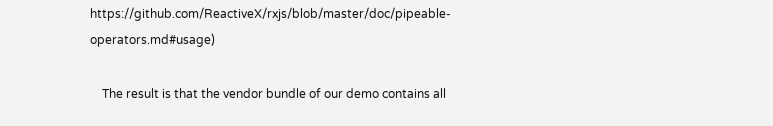https://github.com/ReactiveX/rxjs/blob/master/doc/pipeable-operators.md#usage)

    The result is that the vendor bundle of our demo contains all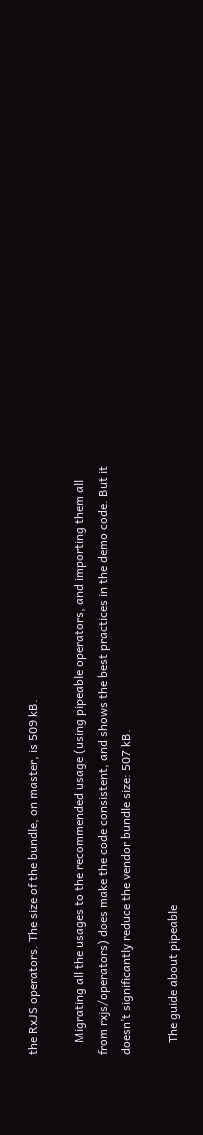the RxJS operators. The size of the bundle, on master, is 509 kB.

    Migrating all the usages to the recommended usage (using pipeable operators, and importing them all from rxjs/operators) does make the code consistent, and shows the best practices in the demo code. But it doesn’t significantly reduce the vendor bundle size: 507 kB.

    The guide about pipeable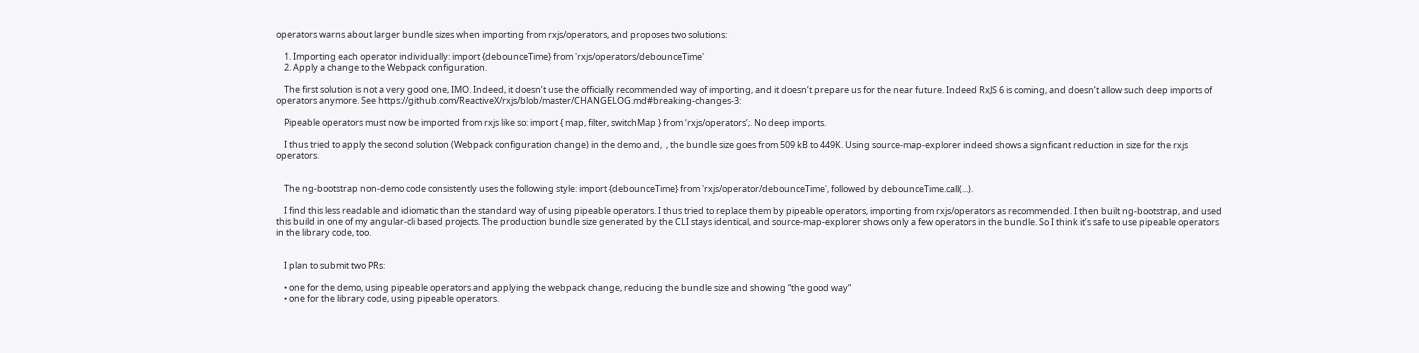operators warns about larger bundle sizes when importing from rxjs/operators, and proposes two solutions:

    1. Importing each operator individually: import {debounceTime} from 'rxjs/operators/debounceTime'
    2. Apply a change to the Webpack configuration.

    The first solution is not a very good one, IMO. Indeed, it doesn’t use the officially recommended way of importing, and it doesn’t prepare us for the near future. Indeed RxJS 6 is coming, and doesn’t allow such deep imports of operators anymore. See https://github.com/ReactiveX/rxjs/blob/master/CHANGELOG.md#breaking-changes-3:

    Pipeable operators must now be imported from rxjs like so: import { map, filter, switchMap } from ‘rxjs/operators’;. No deep imports.

    I thus tried to apply the second solution (Webpack configuration change) in the demo and,  , the bundle size goes from 509 kB to 449K. Using source-map-explorer indeed shows a signficant reduction in size for the rxjs operators.


    The ng-bootstrap non-demo code consistently uses the following style: import {debounceTime} from 'rxjs/operator/debounceTime', followed by debounceTime.call(...).

    I find this less readable and idiomatic than the standard way of using pipeable operators. I thus tried to replace them by pipeable operators, importing from rxjs/operators as recommended. I then built ng-bootstrap, and used this build in one of my angular-cli based projects. The production bundle size generated by the CLI stays identical, and source-map-explorer shows only a few operators in the bundle. So I think it’s safe to use pipeable operators in the library code, too.


    I plan to submit two PRs:

    • one for the demo, using pipeable operators and applying the webpack change, reducing the bundle size and showing “the good way”
    • one for the library code, using pipeable operators.